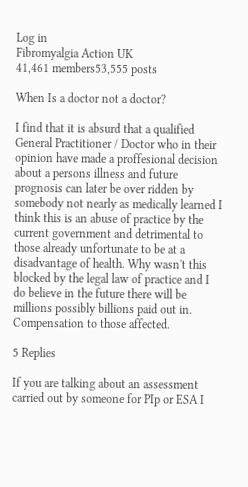Log in
Fibromyalgia Action UK
41,461 members53,555 posts

When Is a doctor not a doctor?

I find that it is absurd that a qualified General Practitioner / Doctor who in their opinion have made a proffesional decision about a persons illness and future prognosis can later be over ridden by somebody not nearly as medically learned I think this is an abuse of practice by the current government and detrimental to those already unfortunate to be at a disadvantage of health. Why wasn't this blocked by the legal law of practice and I do believe in the future there will be millions possibly billions paid out in. Compensation to those affected.

5 Replies

If you are talking about an assessment carried out by someone for PIp or ESA I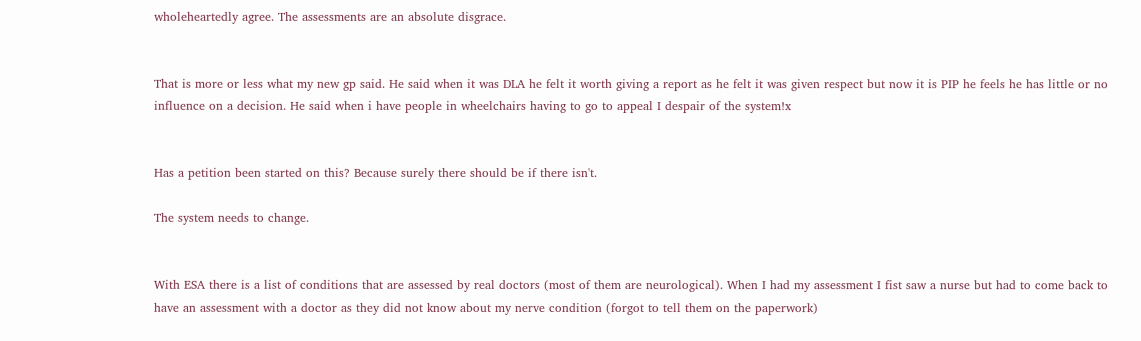wholeheartedly agree. The assessments are an absolute disgrace.


That is more or less what my new gp said. He said when it was DLA he felt it worth giving a report as he felt it was given respect but now it is PIP he feels he has little or no influence on a decision. He said when i have people in wheelchairs having to go to appeal I despair of the system!x


Has a petition been started on this? Because surely there should be if there isn't.

The system needs to change.


With ESA there is a list of conditions that are assessed by real doctors (most of them are neurological). When I had my assessment I fist saw a nurse but had to come back to have an assessment with a doctor as they did not know about my nerve condition (forgot to tell them on the paperwork)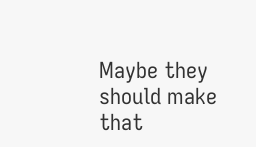Maybe they should make that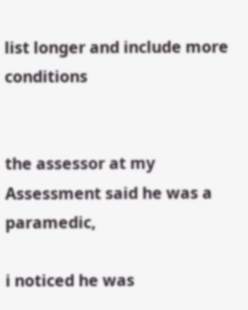list longer and include more conditions


the assessor at my Assessment said he was a paramedic,

i noticed he was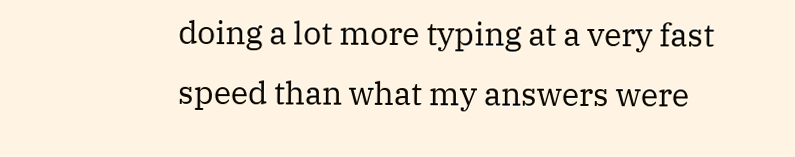doing a lot more typing at a very fast speed than what my answers were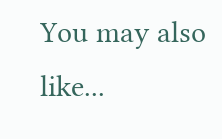You may also like...